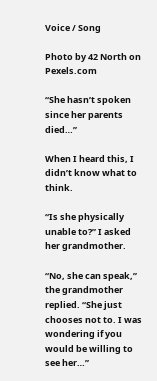Voice / Song

Photo by 42 North on Pexels.com

“She hasn’t spoken since her parents died…”

When I heard this, I didn’t know what to think.

“Is she physically unable to?” I asked her grandmother.

“No, she can speak,” the grandmother replied. “She just chooses not to. I was wondering if you would be willing to see her…”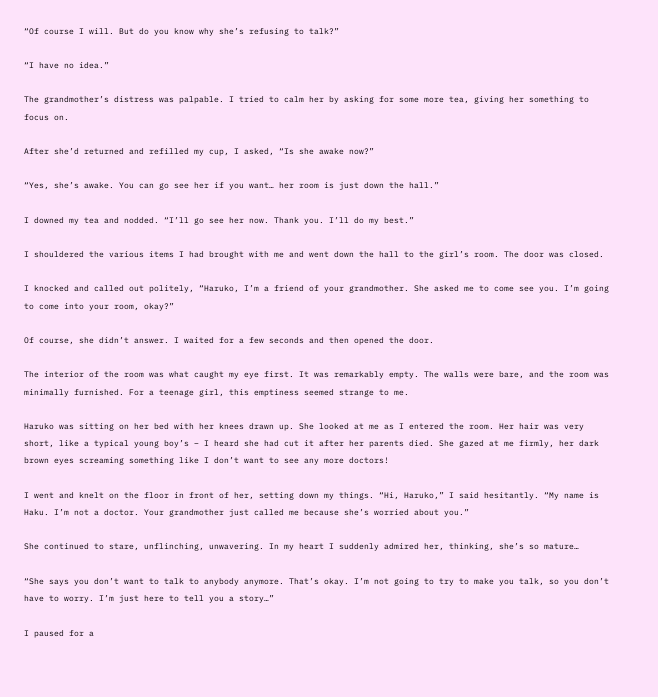“Of course I will. But do you know why she’s refusing to talk?”

“I have no idea.”

The grandmother’s distress was palpable. I tried to calm her by asking for some more tea, giving her something to focus on.

After she’d returned and refilled my cup, I asked, “Is she awake now?”

“Yes, she’s awake. You can go see her if you want… her room is just down the hall.”

I downed my tea and nodded. “I’ll go see her now. Thank you. I’ll do my best.”

I shouldered the various items I had brought with me and went down the hall to the girl’s room. The door was closed.

I knocked and called out politely, “Haruko, I’m a friend of your grandmother. She asked me to come see you. I’m going to come into your room, okay?”

Of course, she didn’t answer. I waited for a few seconds and then opened the door.

The interior of the room was what caught my eye first. It was remarkably empty. The walls were bare, and the room was minimally furnished. For a teenage girl, this emptiness seemed strange to me.

Haruko was sitting on her bed with her knees drawn up. She looked at me as I entered the room. Her hair was very short, like a typical young boy’s – I heard she had cut it after her parents died. She gazed at me firmly, her dark brown eyes screaming something like I don’t want to see any more doctors!

I went and knelt on the floor in front of her, setting down my things. “Hi, Haruko,” I said hesitantly. “My name is Haku. I’m not a doctor. Your grandmother just called me because she’s worried about you.”

She continued to stare, unflinching, unwavering. In my heart I suddenly admired her, thinking, she’s so mature…

“She says you don’t want to talk to anybody anymore. That’s okay. I’m not going to try to make you talk, so you don’t have to worry. I’m just here to tell you a story…”

I paused for a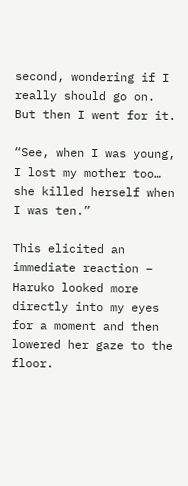second, wondering if I really should go on. But then I went for it.

“See, when I was young, I lost my mother too… she killed herself when I was ten.”

This elicited an immediate reaction – Haruko looked more directly into my eyes for a moment and then lowered her gaze to the floor.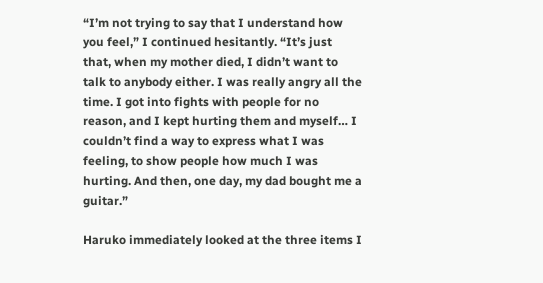“I’m not trying to say that I understand how you feel,” I continued hesitantly. “It’s just that, when my mother died, I didn’t want to talk to anybody either. I was really angry all the time. I got into fights with people for no reason, and I kept hurting them and myself… I couldn’t find a way to express what I was feeling, to show people how much I was hurting. And then, one day, my dad bought me a guitar.”

Haruko immediately looked at the three items I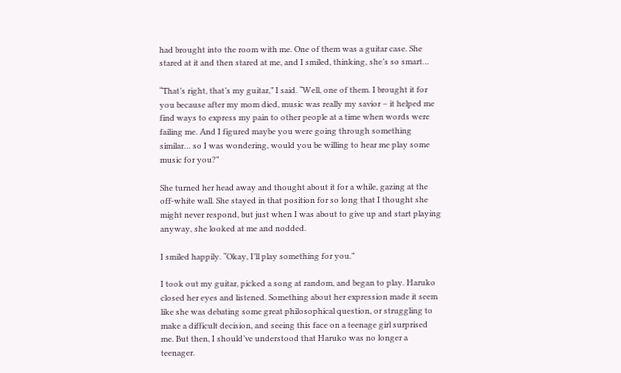had brought into the room with me. One of them was a guitar case. She stared at it and then stared at me, and I smiled, thinking, she’s so smart…

“That’s right, that’s my guitar,” I said. “Well, one of them. I brought it for you because after my mom died, music was really my savior – it helped me find ways to express my pain to other people at a time when words were failing me. And I figured maybe you were going through something similar… so I was wondering, would you be willing to hear me play some music for you?”

She turned her head away and thought about it for a while, gazing at the off-white wall. She stayed in that position for so long that I thought she might never respond, but just when I was about to give up and start playing anyway, she looked at me and nodded.

I smiled happily. “Okay, I’ll play something for you.”

I took out my guitar, picked a song at random, and began to play. Haruko closed her eyes and listened. Something about her expression made it seem like she was debating some great philosophical question, or struggling to make a difficult decision, and seeing this face on a teenage girl surprised me. But then, I should’ve understood that Haruko was no longer a teenager.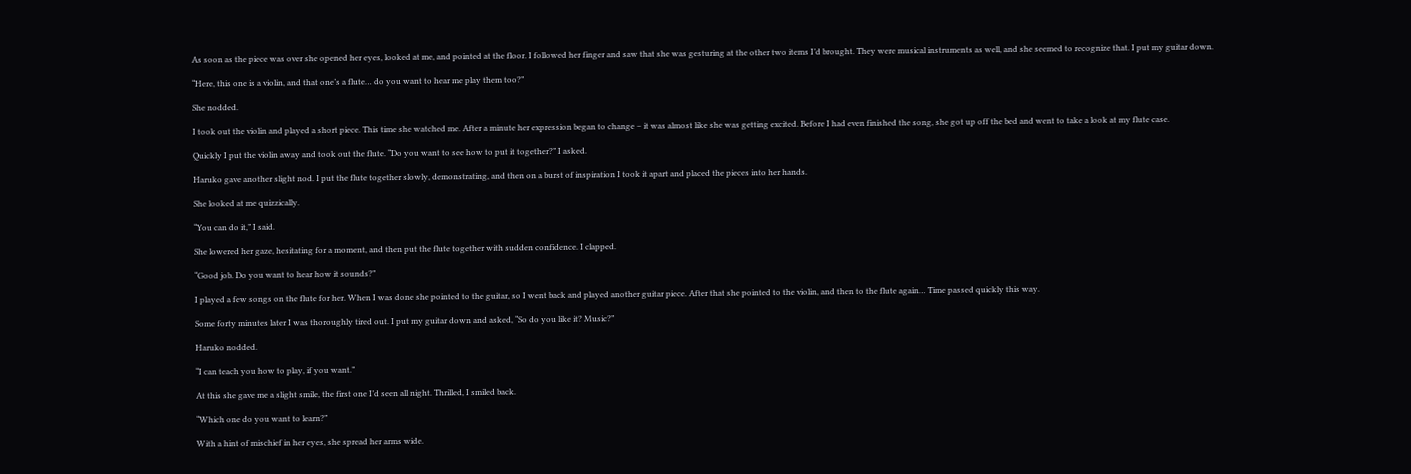As soon as the piece was over she opened her eyes, looked at me, and pointed at the floor. I followed her finger and saw that she was gesturing at the other two items I’d brought. They were musical instruments as well, and she seemed to recognize that. I put my guitar down.

“Here, this one is a violin, and that one’s a flute… do you want to hear me play them too?”

She nodded.

I took out the violin and played a short piece. This time she watched me. After a minute her expression began to change – it was almost like she was getting excited. Before I had even finished the song, she got up off the bed and went to take a look at my flute case.

Quickly I put the violin away and took out the flute. “Do you want to see how to put it together?” I asked.

Haruko gave another slight nod. I put the flute together slowly, demonstrating, and then on a burst of inspiration I took it apart and placed the pieces into her hands.

She looked at me quizzically.

“You can do it,” I said.

She lowered her gaze, hesitating for a moment, and then put the flute together with sudden confidence. I clapped.

“Good job. Do you want to hear how it sounds?”

I played a few songs on the flute for her. When I was done she pointed to the guitar, so I went back and played another guitar piece. After that she pointed to the violin, and then to the flute again… Time passed quickly this way.

Some forty minutes later I was thoroughly tired out. I put my guitar down and asked, “So do you like it? Music?”

Haruko nodded.

“I can teach you how to play, if you want.”

At this she gave me a slight smile, the first one I’d seen all night. Thrilled, I smiled back.

“Which one do you want to learn?”

With a hint of mischief in her eyes, she spread her arms wide.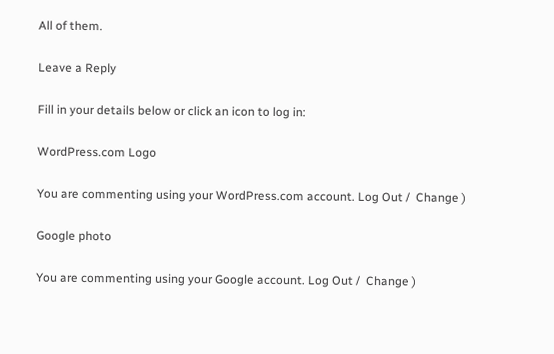All of them.

Leave a Reply

Fill in your details below or click an icon to log in:

WordPress.com Logo

You are commenting using your WordPress.com account. Log Out /  Change )

Google photo

You are commenting using your Google account. Log Out /  Change )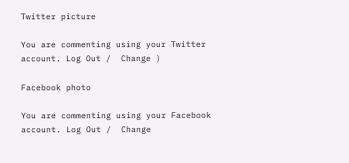Twitter picture

You are commenting using your Twitter account. Log Out /  Change )

Facebook photo

You are commenting using your Facebook account. Log Out /  Change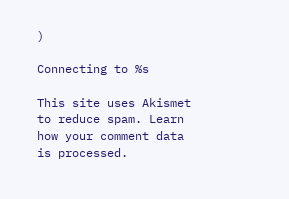)

Connecting to %s

This site uses Akismet to reduce spam. Learn how your comment data is processed.